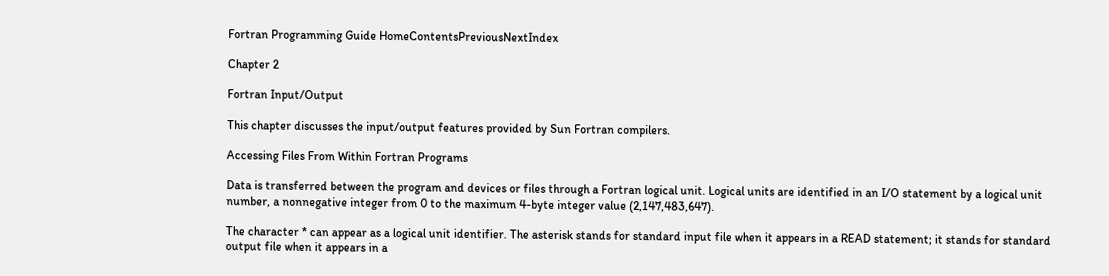Fortran Programming Guide HomeContentsPreviousNextIndex

Chapter 2

Fortran Input/Output

This chapter discusses the input/output features provided by Sun Fortran compilers.

Accessing Files From Within Fortran Programs

Data is transferred between the program and devices or files through a Fortran logical unit. Logical units are identified in an I/O statement by a logical unit number, a nonnegative integer from 0 to the maximum 4-byte integer value (2,147,483,647).

The character * can appear as a logical unit identifier. The asterisk stands for standard input file when it appears in a READ statement; it stands for standard output file when it appears in a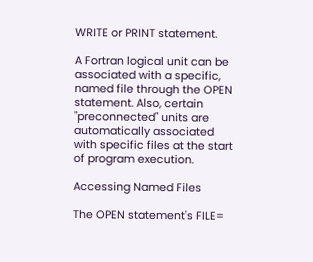WRITE or PRINT statement.

A Fortran logical unit can be associated with a specific, named file through the OPEN statement. Also, certain "preconnected" units are automatically associated with specific files at the start of program execution.

Accessing Named Files

The OPEN statement's FILE=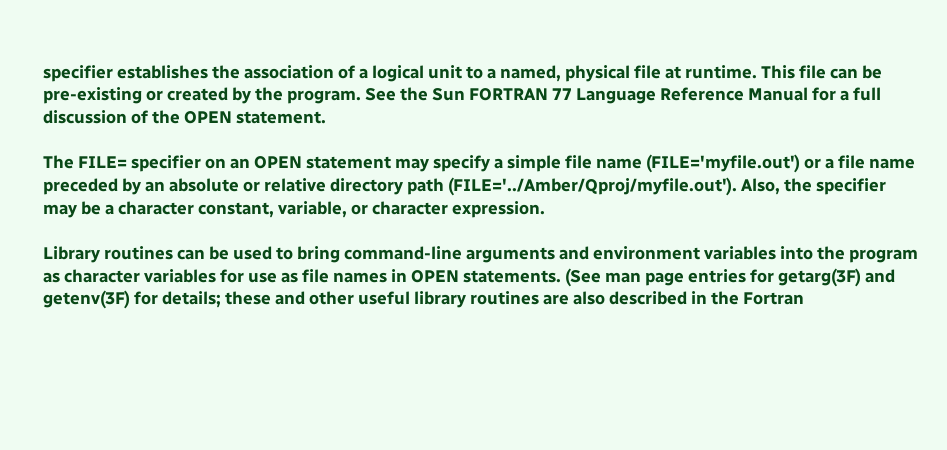specifier establishes the association of a logical unit to a named, physical file at runtime. This file can be pre-existing or created by the program. See the Sun FORTRAN 77 Language Reference Manual for a full discussion of the OPEN statement.

The FILE= specifier on an OPEN statement may specify a simple file name (FILE='myfile.out') or a file name preceded by an absolute or relative directory path (FILE='../Amber/Qproj/myfile.out'). Also, the specifier may be a character constant, variable, or character expression.

Library routines can be used to bring command-line arguments and environment variables into the program as character variables for use as file names in OPEN statements. (See man page entries for getarg(3F) and getenv(3F) for details; these and other useful library routines are also described in the Fortran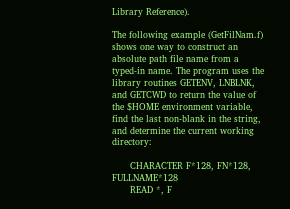Library Reference).

The following example (GetFilNam.f) shows one way to construct an absolute path file name from a typed-in name. The program uses the library routines GETENV, LNBLNK, and GETCWD to return the value of the $HOME environment variable, find the last non-blank in the string, and determine the current working directory:

      CHARACTER F*128, FN*128, FULLNAME*128
      READ *, F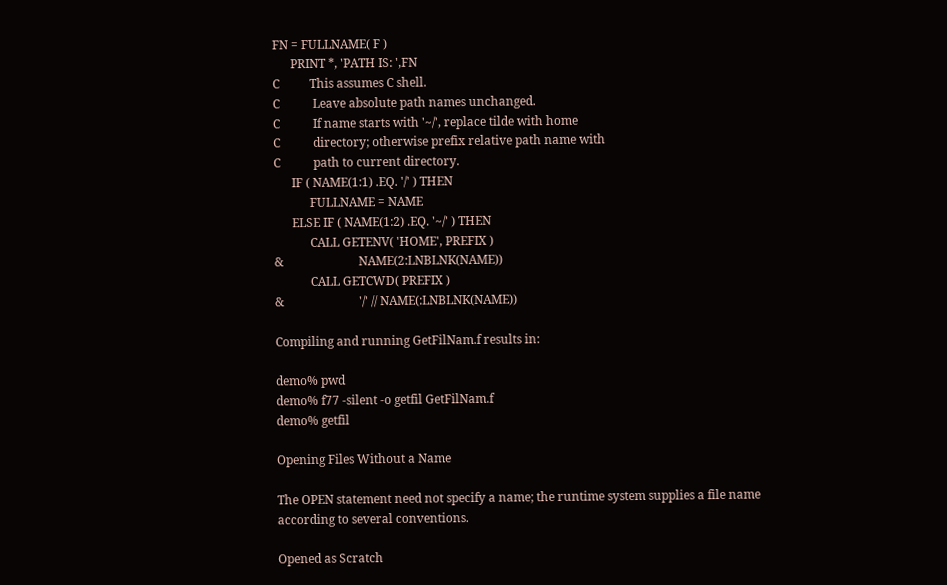FN = FULLNAME( F )
      PRINT *, 'PATH IS: ',FN
C          This assumes C shell.
C           Leave absolute path names unchanged.
C           If name starts with '~/', replace tilde with home
C           directory; otherwise prefix relative path name with
C           path to current directory.
      IF ( NAME(1:1) .EQ. '/' ) THEN
            FULLNAME = NAME
      ELSE IF ( NAME(1:2) .EQ. '~/' ) THEN
            CALL GETENV( 'HOME', PREFIX )
&                         NAME(2:LNBLNK(NAME))
            CALL GETCWD( PREFIX )
&                         '/' // NAME(:LNBLNK(NAME))

Compiling and running GetFilNam.f results in:

demo% pwd
demo% f77 -silent -o getfil GetFilNam.f
demo% getfil

Opening Files Without a Name

The OPEN statement need not specify a name; the runtime system supplies a file name according to several conventions.

Opened as Scratch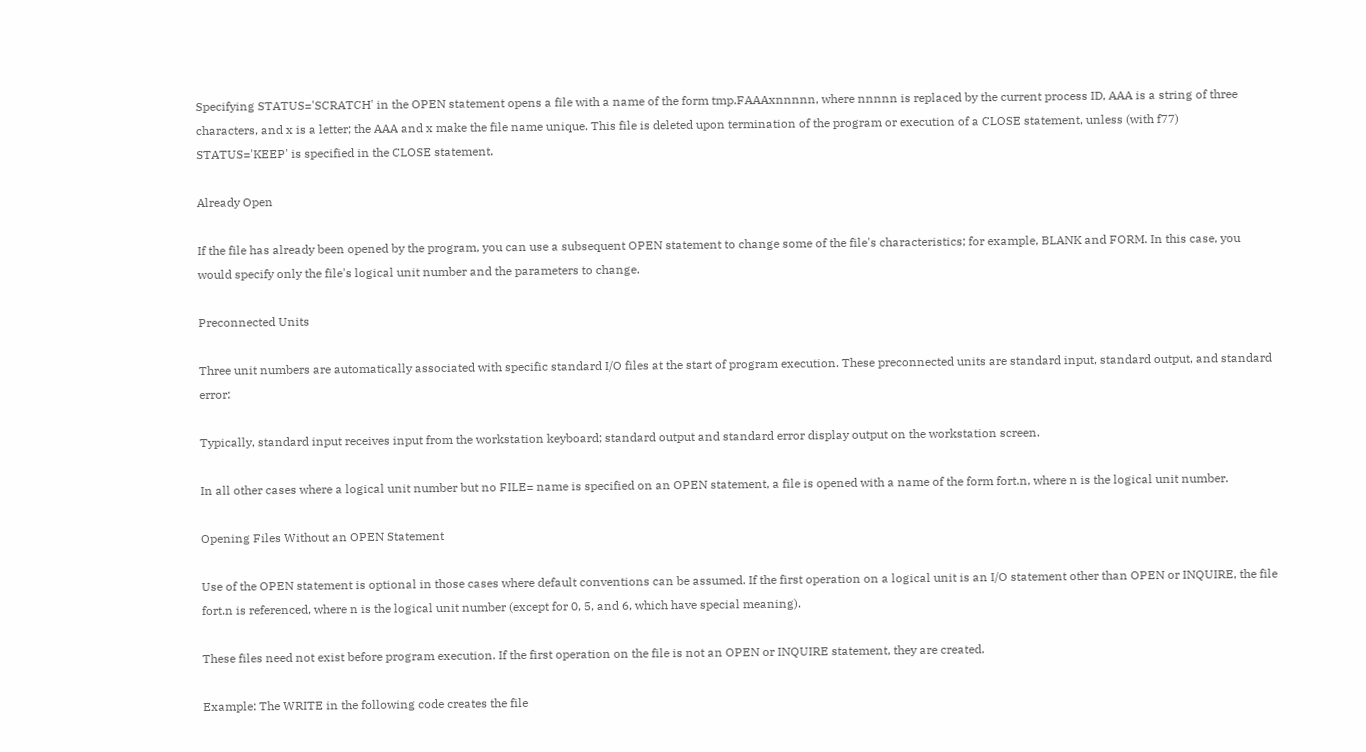Specifying STATUS='SCRATCH' in the OPEN statement opens a file with a name of the form tmp.FAAAxnnnnn, where nnnnn is replaced by the current process ID, AAA is a string of three characters, and x is a letter; the AAA and x make the file name unique. This file is deleted upon termination of the program or execution of a CLOSE statement, unless (with f77) STATUS='KEEP' is specified in the CLOSE statement.

Already Open

If the file has already been opened by the program, you can use a subsequent OPEN statement to change some of the file's characteristics; for example, BLANK and FORM. In this case, you would specify only the file's logical unit number and the parameters to change.

Preconnected Units

Three unit numbers are automatically associated with specific standard I/O files at the start of program execution. These preconnected units are standard input, standard output, and standard error:

Typically, standard input receives input from the workstation keyboard; standard output and standard error display output on the workstation screen.

In all other cases where a logical unit number but no FILE= name is specified on an OPEN statement, a file is opened with a name of the form fort.n, where n is the logical unit number.

Opening Files Without an OPEN Statement

Use of the OPEN statement is optional in those cases where default conventions can be assumed. If the first operation on a logical unit is an I/O statement other than OPEN or INQUIRE, the file fort.n is referenced, where n is the logical unit number (except for 0, 5, and 6, which have special meaning).

These files need not exist before program execution. If the first operation on the file is not an OPEN or INQUIRE statement, they are created.

Example: The WRITE in the following code creates the file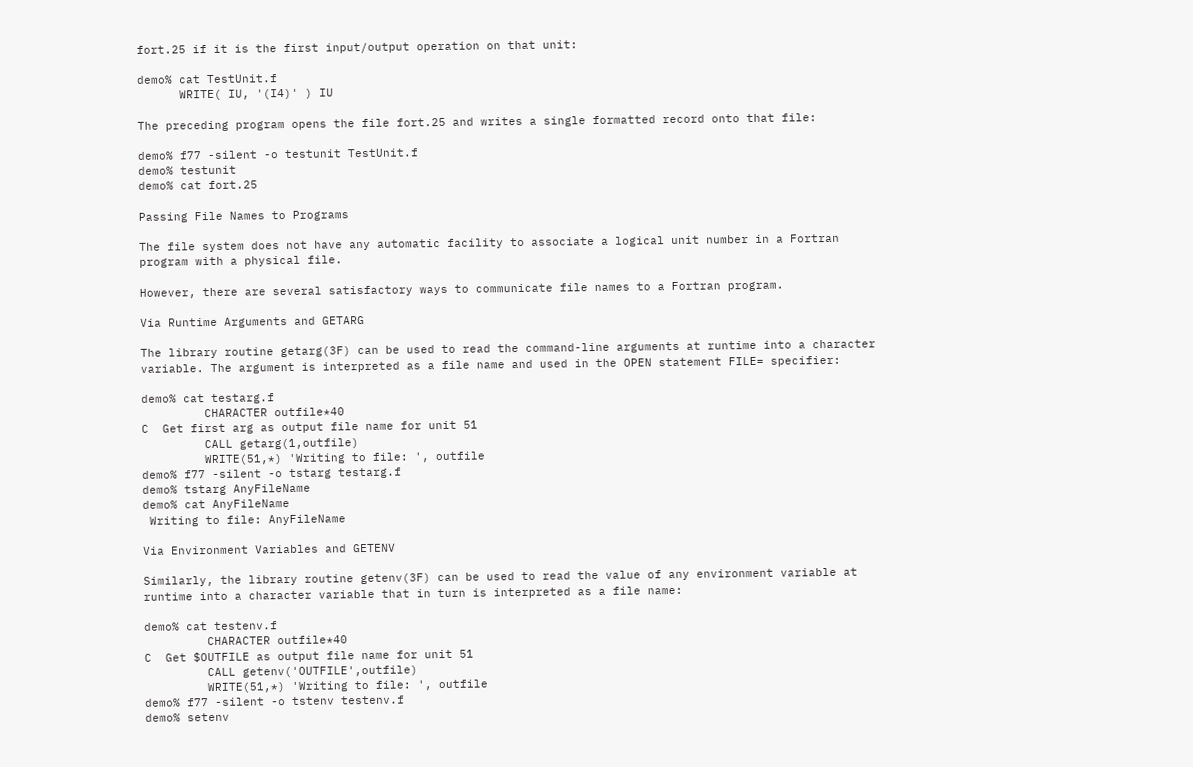fort.25 if it is the first input/output operation on that unit:

demo% cat TestUnit.f
      WRITE( IU, '(I4)' ) IU

The preceding program opens the file fort.25 and writes a single formatted record onto that file:

demo% f77 -silent -o testunit TestUnit.f
demo% testunit
demo% cat fort.25

Passing File Names to Programs

The file system does not have any automatic facility to associate a logical unit number in a Fortran program with a physical file.

However, there are several satisfactory ways to communicate file names to a Fortran program.

Via Runtime Arguments and GETARG

The library routine getarg(3F) can be used to read the command-line arguments at runtime into a character variable. The argument is interpreted as a file name and used in the OPEN statement FILE= specifier:

demo% cat testarg.f
         CHARACTER outfile*40
C  Get first arg as output file name for unit 51
         CALL getarg(1,outfile)
         WRITE(51,*) 'Writing to file: ', outfile
demo% f77 -silent -o tstarg testarg.f
demo% tstarg AnyFileName
demo% cat AnyFileName
 Writing to file: AnyFileName

Via Environment Variables and GETENV

Similarly, the library routine getenv(3F) can be used to read the value of any environment variable at runtime into a character variable that in turn is interpreted as a file name:

demo% cat testenv.f
         CHARACTER outfile*40
C  Get $OUTFILE as output file name for unit 51
         CALL getenv('OUTFILE',outfile)
         WRITE(51,*) 'Writing to file: ', outfile
demo% f77 -silent -o tstenv testenv.f
demo% setenv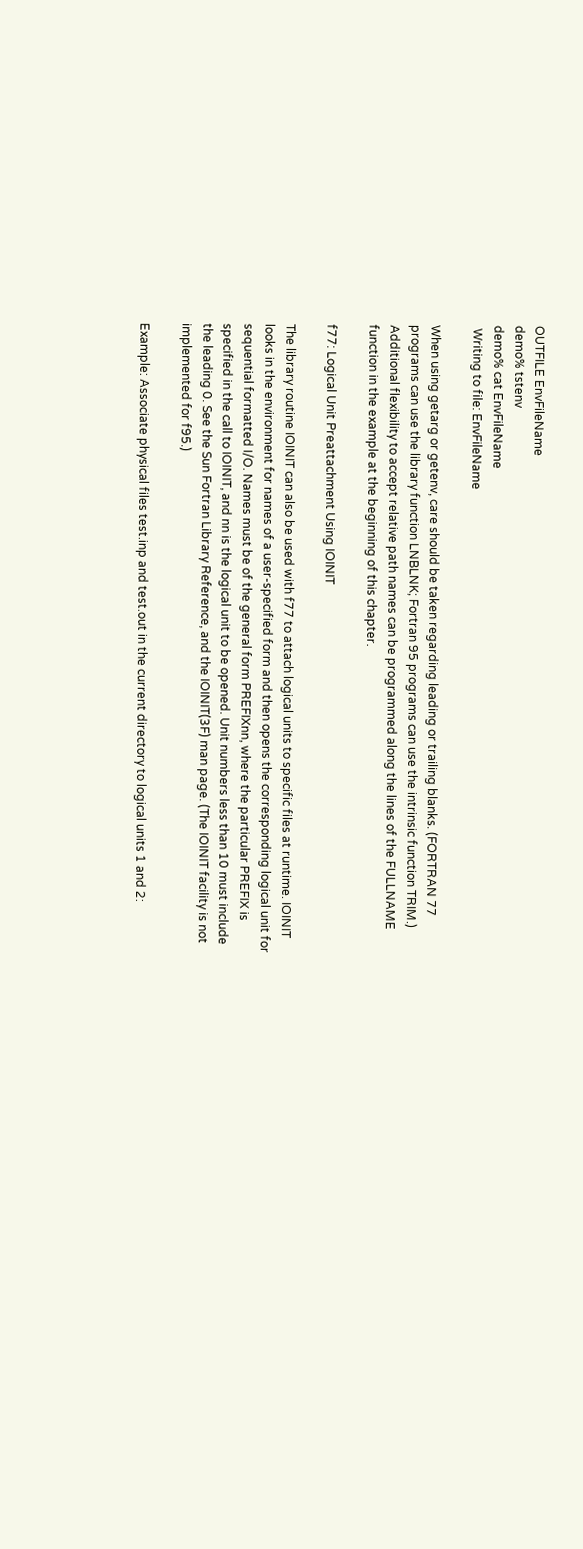OUTFILE EnvFileName
demo% tstenv
demo% cat EnvFileName
 Writing to file: EnvFileName

When using getarg or getenv, care should be taken regarding leading or trailing blanks. (FORTRAN 77 programs can use the library function LNBLNK; Fortran 95 programs can use the intrinsic function TRIM.) Additional flexibility to accept relative path names can be programmed along the lines of the FULLNAME function in the example at the beginning of this chapter.

f77: Logical Unit Preattachment Using IOINIT

The library routine IOINIT can also be used with f77 to attach logical units to specific files at runtime. IOINIT looks in the environment for names of a user-specified form and then opens the corresponding logical unit for sequential formatted I/O. Names must be of the general form PREFIXnn, where the particular PREFIX is specified in the call to IOINIT, and nn is the logical unit to be opened. Unit numbers less than 10 must include the leading 0. See the Sun Fortran Library Reference, and the IOINIT(3F) man page. (The IOINIT facility is not implemented for f95.)

Example: Associate physical files test.inp and test.out in the current directory to logical units 1 and 2: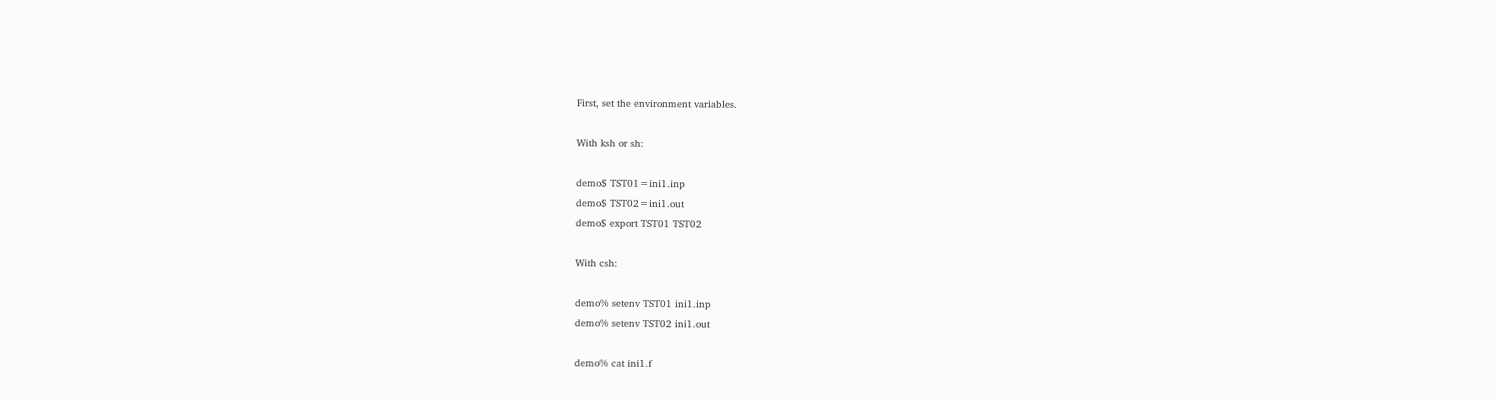First, set the environment variables.

With ksh or sh:

demo$ TST01=ini1.inp
demo$ TST02=ini1.out
demo$ export TST01 TST02

With csh:

demo% setenv TST01 ini1.inp
demo% setenv TST02 ini1.out

demo% cat ini1.f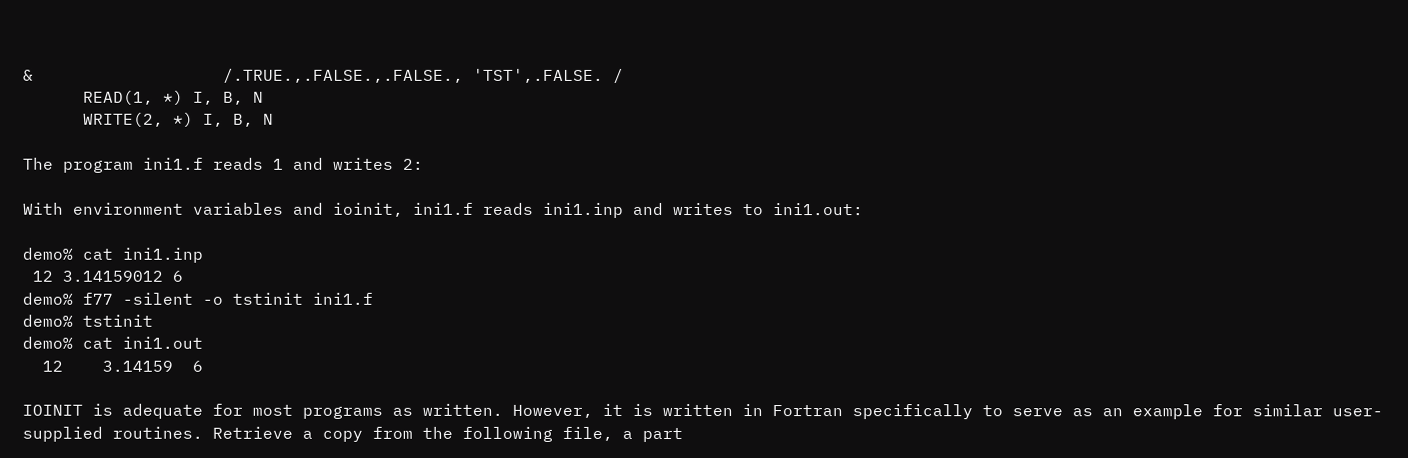&                   /.TRUE.,.FALSE.,.FALSE., 'TST',.FALSE. /
      READ(1, *) I, B, N
      WRITE(2, *) I, B, N

The program ini1.f reads 1 and writes 2:

With environment variables and ioinit, ini1.f reads ini1.inp and writes to ini1.out:

demo% cat ini1.inp
 12 3.14159012 6
demo% f77 -silent -o tstinit ini1.f
demo% tstinit
demo% cat ini1.out
  12    3.14159  6

IOINIT is adequate for most programs as written. However, it is written in Fortran specifically to serve as an example for similar user-supplied routines. Retrieve a copy from the following file, a part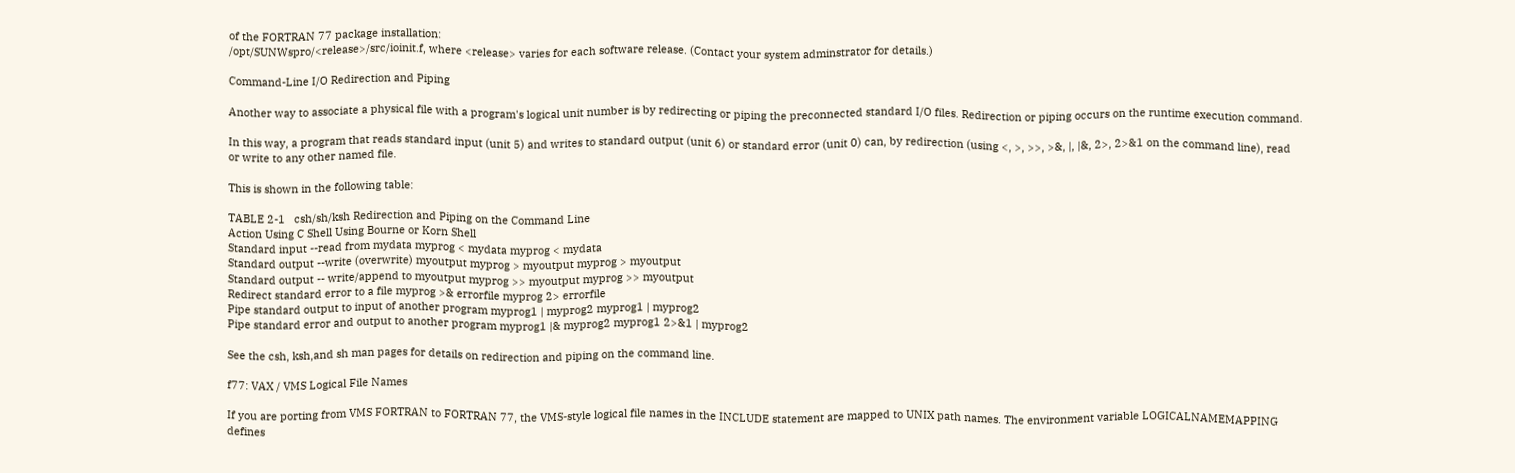of the FORTRAN 77 package installation:
/opt/SUNWspro/<release>/src/ioinit.f, where <release> varies for each software release. (Contact your system adminstrator for details.)

Command-Line I/O Redirection and Piping

Another way to associate a physical file with a program's logical unit number is by redirecting or piping the preconnected standard I/O files. Redirection or piping occurs on the runtime execution command.

In this way, a program that reads standard input (unit 5) and writes to standard output (unit 6) or standard error (unit 0) can, by redirection (using <, >, >>, >&, |, |&, 2>, 2>&1 on the command line), read or write to any other named file.

This is shown in the following table:

TABLE 2-1   csh/sh/ksh Redirection and Piping on the Command Line
Action Using C Shell Using Bourne or Korn Shell
Standard input --read from mydata myprog < mydata myprog < mydata
Standard output --write (overwrite) myoutput myprog > myoutput myprog > myoutput
Standard output -- write/append to myoutput myprog >> myoutput myprog >> myoutput
Redirect standard error to a file myprog >& errorfile myprog 2> errorfile
Pipe standard output to input of another program myprog1 | myprog2 myprog1 | myprog2
Pipe standard error and output to another program myprog1 |& myprog2 myprog1 2>&1 | myprog2

See the csh, ksh,and sh man pages for details on redirection and piping on the command line.

f77: VAX / VMS Logical File Names

If you are porting from VMS FORTRAN to FORTRAN 77, the VMS-style logical file names in the INCLUDE statement are mapped to UNIX path names. The environment variable LOGICALNAMEMAPPING defines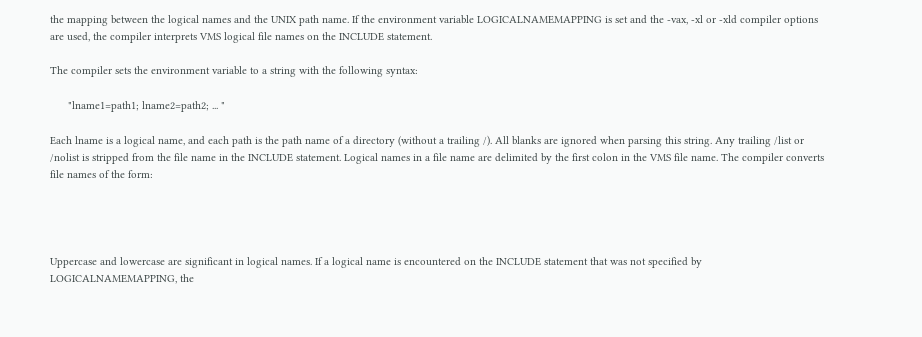the mapping between the logical names and the UNIX path name. If the environment variable LOGICALNAMEMAPPING is set and the -vax, -xl or -xld compiler options are used, the compiler interprets VMS logical file names on the INCLUDE statement.

The compiler sets the environment variable to a string with the following syntax:

      "lname1=path1; lname2=path2; ... "

Each lname is a logical name, and each path is the path name of a directory (without a trailing /). All blanks are ignored when parsing this string. Any trailing /list or /nolist is stripped from the file name in the INCLUDE statement. Logical names in a file name are delimited by the first colon in the VMS file name. The compiler converts file names of the form:




Uppercase and lowercase are significant in logical names. If a logical name is encountered on the INCLUDE statement that was not specified by LOGICALNAMEMAPPING, the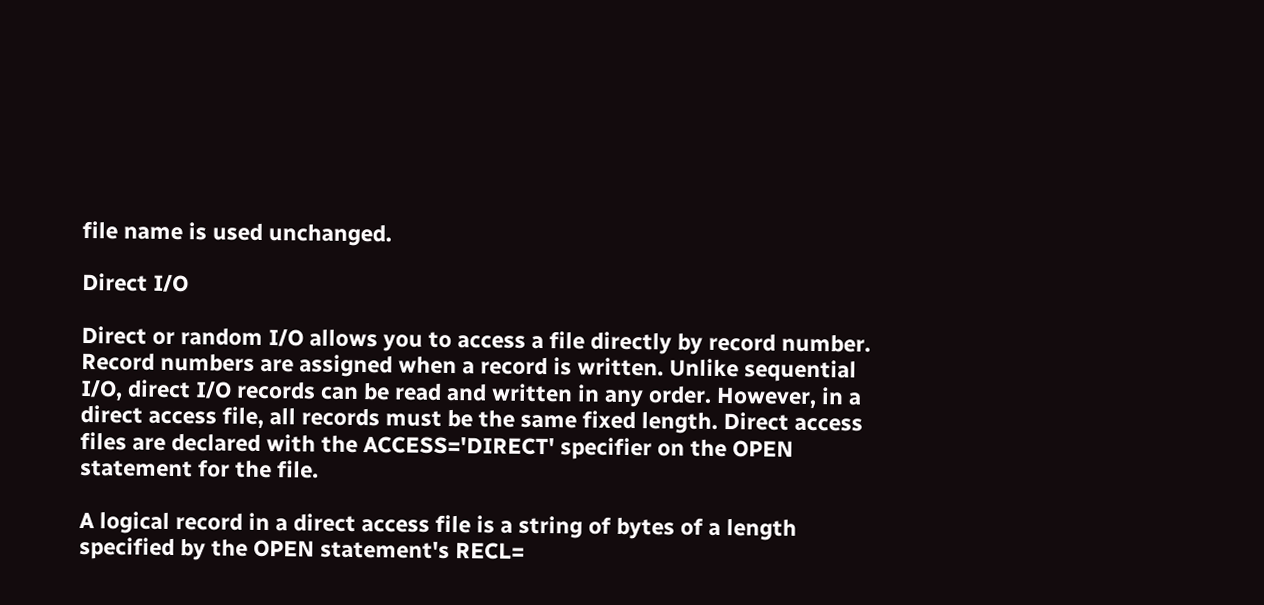file name is used unchanged.

Direct I/O

Direct or random I/O allows you to access a file directly by record number. Record numbers are assigned when a record is written. Unlike sequential I/O, direct I/O records can be read and written in any order. However, in a direct access file, all records must be the same fixed length. Direct access files are declared with the ACCESS='DIRECT' specifier on the OPEN statement for the file.

A logical record in a direct access file is a string of bytes of a length specified by the OPEN statement's RECL=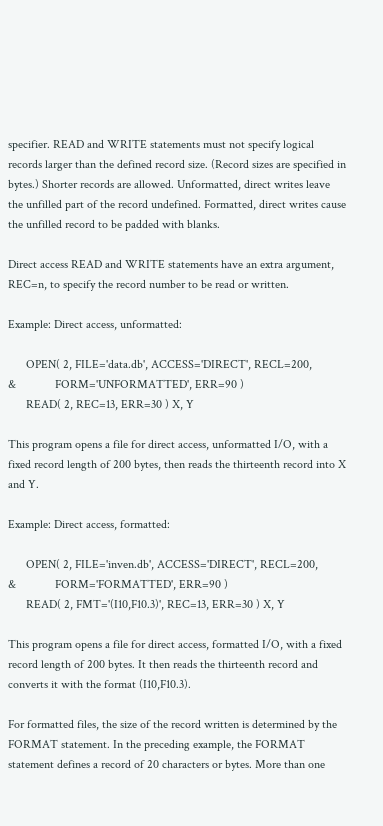specifier. READ and WRITE statements must not specify logical records larger than the defined record size. (Record sizes are specified in bytes.) Shorter records are allowed. Unformatted, direct writes leave the unfilled part of the record undefined. Formatted, direct writes cause the unfilled record to be padded with blanks.

Direct access READ and WRITE statements have an extra argument, REC=n, to specify the record number to be read or written.

Example: Direct access, unformatted:

      OPEN( 2, FILE='data.db', ACCESS='DIRECT', RECL=200,
&             FORM='UNFORMATTED', ERR=90 )
      READ( 2, REC=13, ERR=30 ) X, Y

This program opens a file for direct access, unformatted I/O, with a fixed record length of 200 bytes, then reads the thirteenth record into X and Y.

Example: Direct access, formatted:

      OPEN( 2, FILE='inven.db', ACCESS='DIRECT', RECL=200,
&             FORM='FORMATTED', ERR=90 )
      READ( 2, FMT='(I10,F10.3)', REC=13, ERR=30 ) X, Y

This program opens a file for direct access, formatted I/O, with a fixed record length of 200 bytes. It then reads the thirteenth record and converts it with the format (I10,F10.3).

For formatted files, the size of the record written is determined by the FORMAT statement. In the preceding example, the FORMAT statement defines a record of 20 characters or bytes. More than one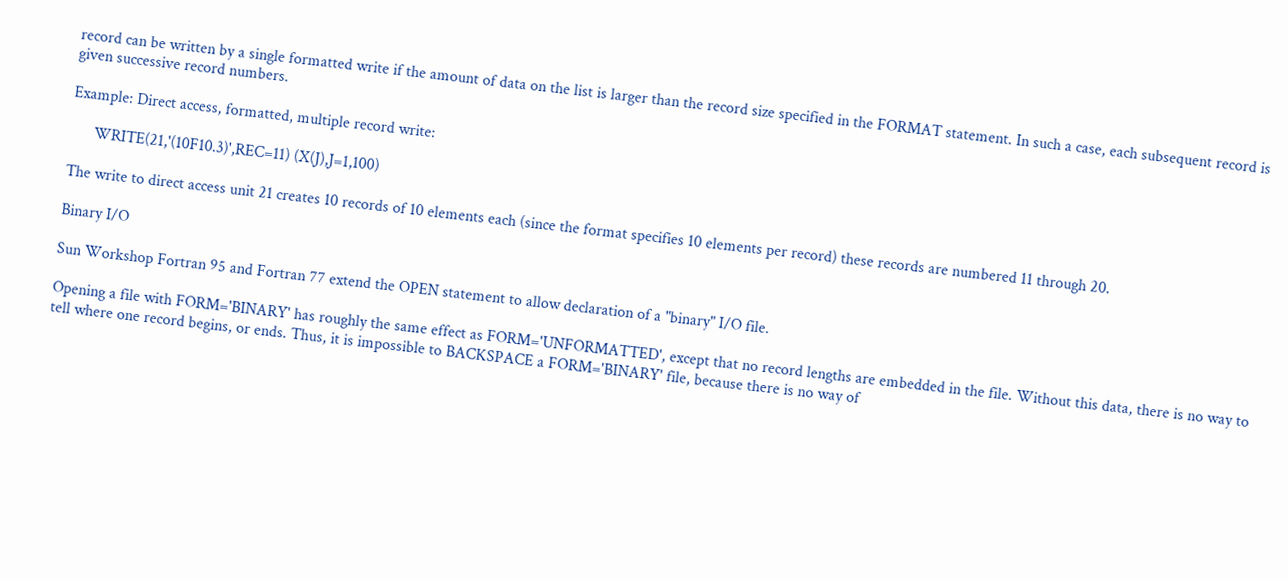record can be written by a single formatted write if the amount of data on the list is larger than the record size specified in the FORMAT statement. In such a case, each subsequent record is given successive record numbers.

Example: Direct access, formatted, multiple record write:

      WRITE(21,'(10F10.3)',REC=11) (X(J),J=1,100)

The write to direct access unit 21 creates 10 records of 10 elements each (since the format specifies 10 elements per record) these records are numbered 11 through 20.

Binary I/O

Sun Workshop Fortran 95 and Fortran 77 extend the OPEN statement to allow declaration of a "binary" I/O file.

Opening a file with FORM='BINARY' has roughly the same effect as FORM='UNFORMATTED', except that no record lengths are embedded in the file. Without this data, there is no way to tell where one record begins, or ends. Thus, it is impossible to BACKSPACE a FORM='BINARY' file, because there is no way of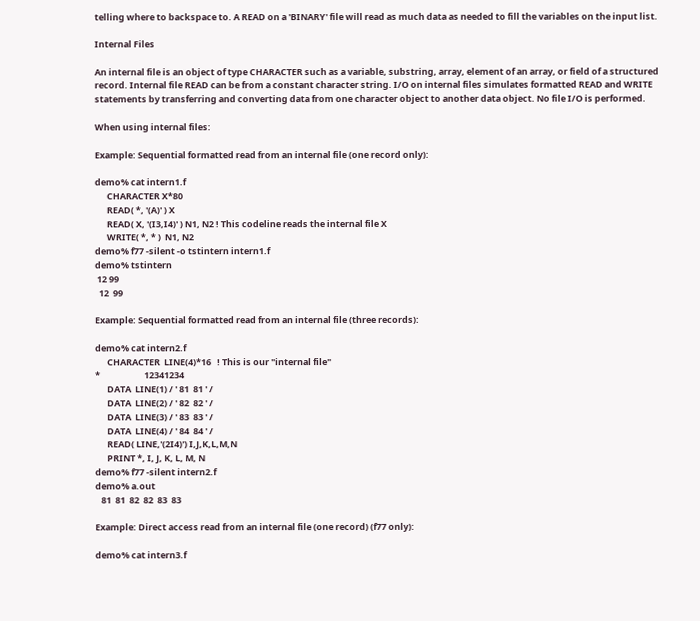telling where to backspace to. A READ on a 'BINARY' file will read as much data as needed to fill the variables on the input list.

Internal Files

An internal file is an object of type CHARACTER such as a variable, substring, array, element of an array, or field of a structured record. Internal file READ can be from a constant character string. I/O on internal files simulates formatted READ and WRITE statements by transferring and converting data from one character object to another data object. No file I/O is performed.

When using internal files:

Example: Sequential formatted read from an internal file (one record only):

demo% cat intern1.f
      CHARACTER X*80
      READ( *, '(A)' ) X
      READ( X, '(I3,I4)' ) N1, N2 ! This codeline reads the internal file X
      WRITE( *, * )  N1, N2
demo% f77 -silent -o tstintern intern1.f
demo% tstintern
 12 99
  12  99

Example: Sequential formatted read from an internal file (three records):

demo% cat intern2.f
      CHARACTER  LINE(4)*16   ! This is our "internal file"
*                      12341234
      DATA  LINE(1) / ' 81  81 ' /
      DATA  LINE(2) / ' 82  82 ' /
      DATA  LINE(3) / ' 83  83 ' /
      DATA  LINE(4) / ' 84  84 ' /
      READ( LINE,'(2I4)') I,J,K,L,M,N
      PRINT *, I, J, K, L, M, N
demo% f77 -silent intern2.f
demo% a.out
   81  81  82  82  83  83

Example: Direct access read from an internal file (one record) (f77 only):

demo% cat intern3.f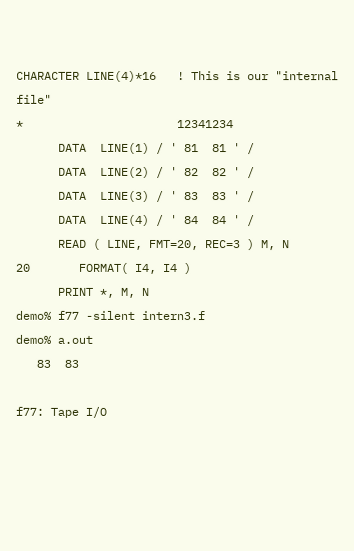CHARACTER LINE(4)*16   ! This is our "internal file"
*                      12341234
      DATA  LINE(1) / ' 81  81 ' /
      DATA  LINE(2) / ' 82  82 ' /
      DATA  LINE(3) / ' 83  83 ' /
      DATA  LINE(4) / ' 84  84 ' /
      READ ( LINE, FMT=20, REC=3 ) M, N
20       FORMAT( I4, I4 )
      PRINT *, M, N
demo% f77 -silent intern3.f
demo% a.out
   83  83

f77: Tape I/O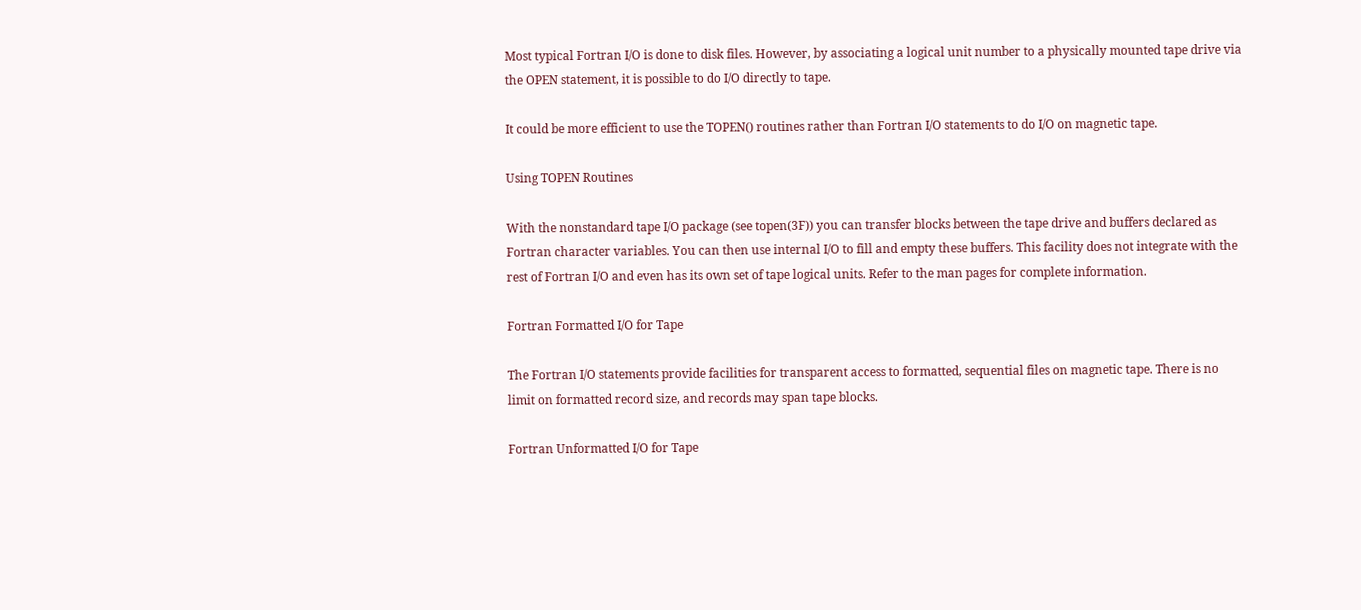Most typical Fortran I/O is done to disk files. However, by associating a logical unit number to a physically mounted tape drive via the OPEN statement, it is possible to do I/O directly to tape.

It could be more efficient to use the TOPEN() routines rather than Fortran I/O statements to do I/O on magnetic tape.

Using TOPEN Routines

With the nonstandard tape I/O package (see topen(3F)) you can transfer blocks between the tape drive and buffers declared as Fortran character variables. You can then use internal I/O to fill and empty these buffers. This facility does not integrate with the rest of Fortran I/O and even has its own set of tape logical units. Refer to the man pages for complete information.

Fortran Formatted I/O for Tape

The Fortran I/O statements provide facilities for transparent access to formatted, sequential files on magnetic tape. There is no limit on formatted record size, and records may span tape blocks.

Fortran Unformatted I/O for Tape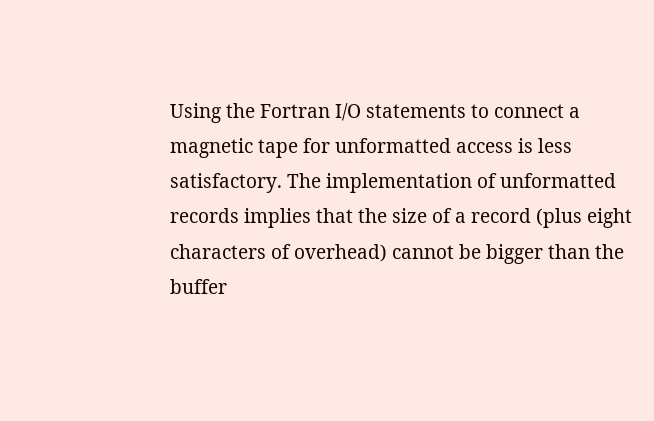Using the Fortran I/O statements to connect a magnetic tape for unformatted access is less satisfactory. The implementation of unformatted records implies that the size of a record (plus eight characters of overhead) cannot be bigger than the buffer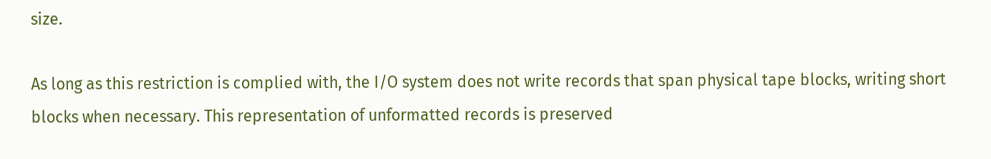size.

As long as this restriction is complied with, the I/O system does not write records that span physical tape blocks, writing short blocks when necessary. This representation of unformatted records is preserved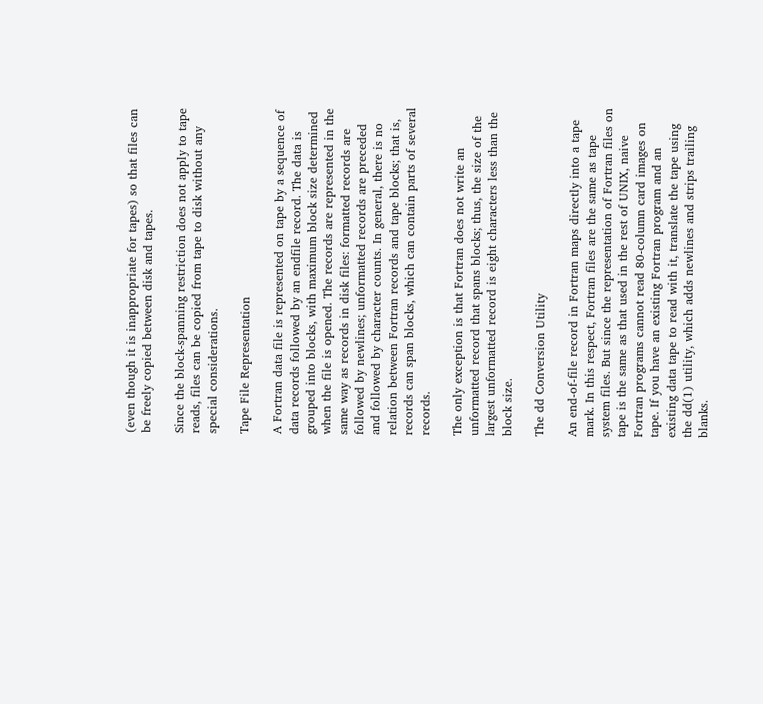(even though it is inappropriate for tapes) so that files can be freely copied between disk and tapes.

Since the block-spanning restriction does not apply to tape reads, files can be copied from tape to disk without any special considerations.

Tape File Representation

A Fortran data file is represented on tape by a sequence of data records followed by an endfile record. The data is grouped into blocks, with maximum block size determined when the file is opened. The records are represented in the same way as records in disk files: formatted records are followed by newlines; unformatted records are preceded and followed by character counts. In general, there is no relation between Fortran records and tape blocks; that is, records can span blocks, which can contain parts of several records.

The only exception is that Fortran does not write an unformatted record that spans blocks; thus, the size of the largest unformatted record is eight characters less than the block size.

The dd Conversion Utility

An end-of-file record in Fortran maps directly into a tape mark. In this respect, Fortran files are the same as tape system files. But since the representation of Fortran files on tape is the same as that used in the rest of UNIX, naive Fortran programs cannot read 80-column card images on tape. If you have an existing Fortran program and an existing data tape to read with it, translate the tape using the dd(1) utility, which adds newlines and strips trailing blanks.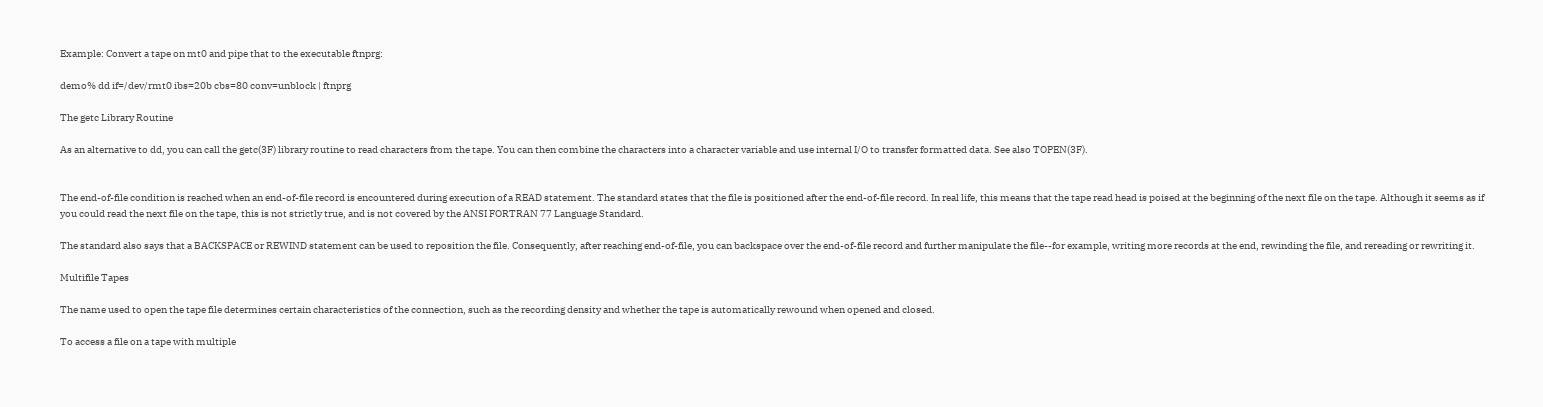Example: Convert a tape on mt0 and pipe that to the executable ftnprg:

demo% dd if=/dev/rmt0 ibs=20b cbs=80 conv=unblock | ftnprg

The getc Library Routine

As an alternative to dd, you can call the getc(3F) library routine to read characters from the tape. You can then combine the characters into a character variable and use internal I/O to transfer formatted data. See also TOPEN(3F).


The end-of-file condition is reached when an end-of-file record is encountered during execution of a READ statement. The standard states that the file is positioned after the end-of-file record. In real life, this means that the tape read head is poised at the beginning of the next file on the tape. Although it seems as if you could read the next file on the tape, this is not strictly true, and is not covered by the ANSI FORTRAN 77 Language Standard.

The standard also says that a BACKSPACE or REWIND statement can be used to reposition the file. Consequently, after reaching end-of-file, you can backspace over the end-of-file record and further manipulate the file--for example, writing more records at the end, rewinding the file, and rereading or rewriting it.

Multifile Tapes

The name used to open the tape file determines certain characteristics of the connection, such as the recording density and whether the tape is automatically rewound when opened and closed.

To access a file on a tape with multiple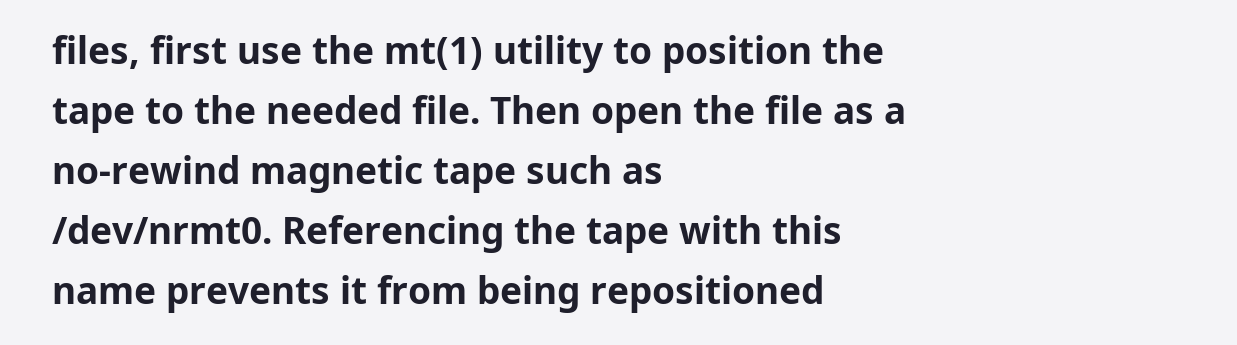files, first use the mt(1) utility to position the tape to the needed file. Then open the file as a no-rewind magnetic tape such as
/dev/nrmt0. Referencing the tape with this name prevents it from being repositioned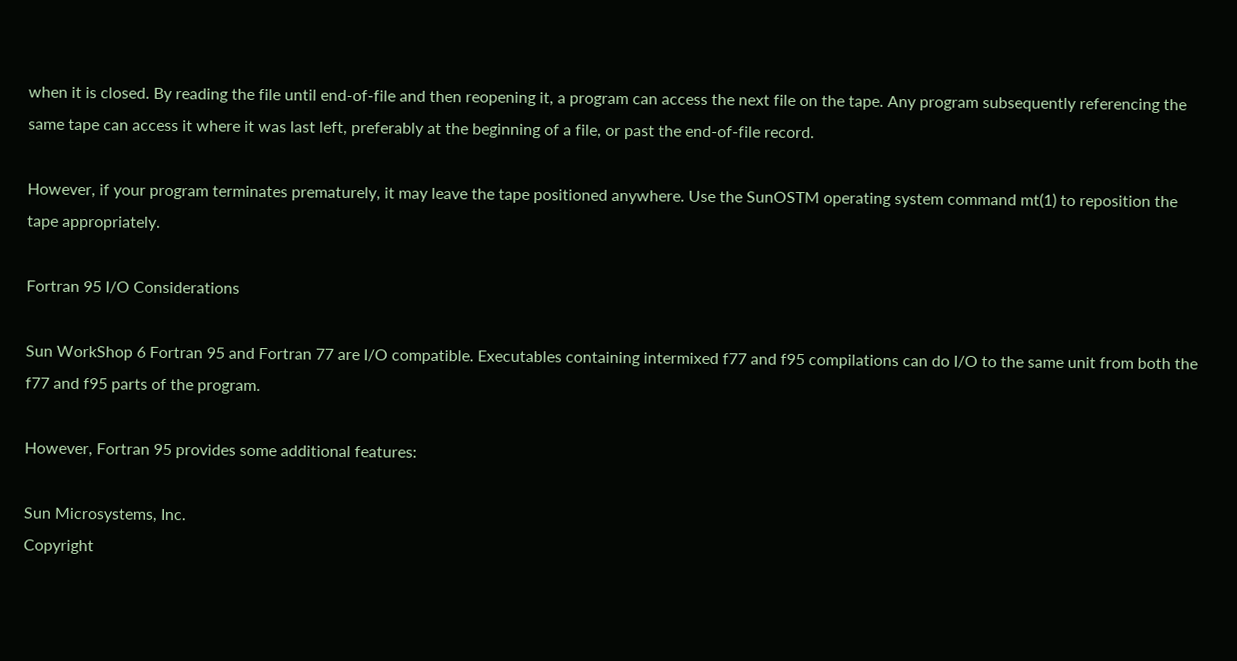when it is closed. By reading the file until end-of-file and then reopening it, a program can access the next file on the tape. Any program subsequently referencing the same tape can access it where it was last left, preferably at the beginning of a file, or past the end-of-file record.

However, if your program terminates prematurely, it may leave the tape positioned anywhere. Use the SunOSTM operating system command mt(1) to reposition the tape appropriately.

Fortran 95 I/O Considerations

Sun WorkShop 6 Fortran 95 and Fortran 77 are I/O compatible. Executables containing intermixed f77 and f95 compilations can do I/O to the same unit from both the f77 and f95 parts of the program.

However, Fortran 95 provides some additional features:

Sun Microsystems, Inc.
Copyright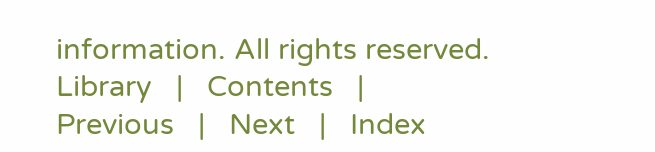information. All rights reserved.
Library   |   Contents   |   Previous   |   Next   |   Index